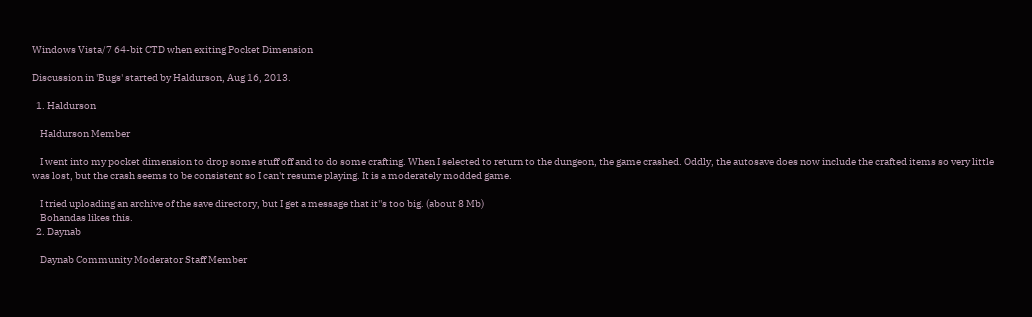Windows Vista/7 64-bit CTD when exiting Pocket Dimension

Discussion in 'Bugs' started by Haldurson, Aug 16, 2013.

  1. Haldurson

    Haldurson Member

    I went into my pocket dimension to drop some stuff off and to do some crafting. When I selected to return to the dungeon, the game crashed. Oddly, the autosave does now include the crafted items so very little was lost, but the crash seems to be consistent so I can't resume playing. It is a moderately modded game.

    I tried uploading an archive of the save directory, but I get a message that it''s too big. (about 8 Mb)
    Bohandas likes this.
  2. Daynab

    Daynab Community Moderator Staff Member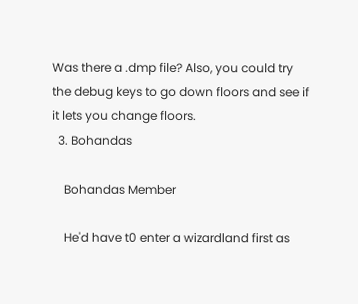Was there a .dmp file? Also, you could try the debug keys to go down floors and see if it lets you change floors.
  3. Bohandas

    Bohandas Member

    He'd have t0 enter a wizardland first as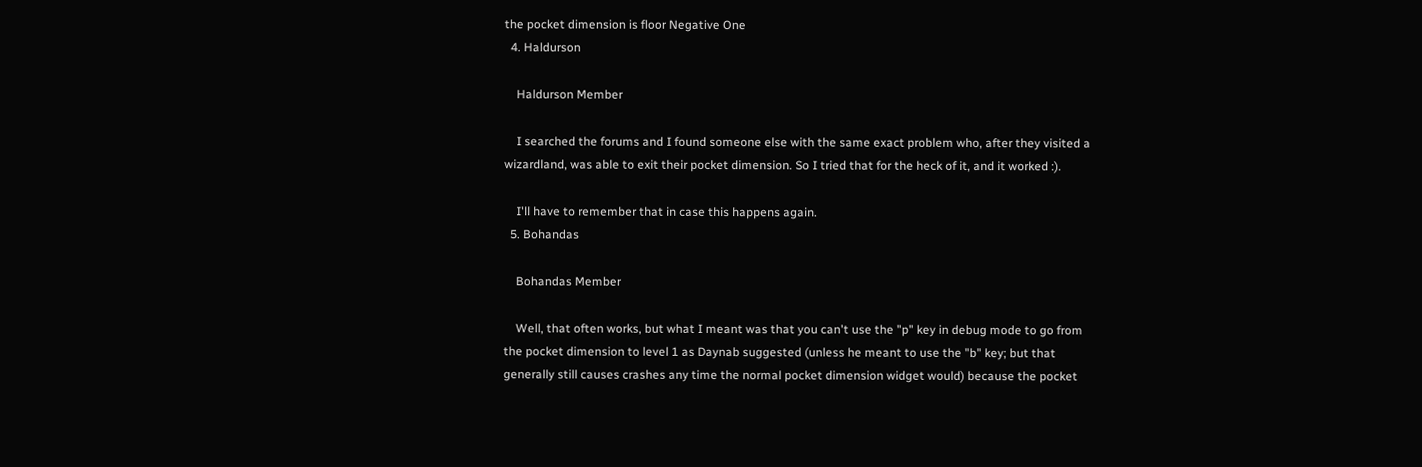the pocket dimension is floor Negative One
  4. Haldurson

    Haldurson Member

    I searched the forums and I found someone else with the same exact problem who, after they visited a wizardland, was able to exit their pocket dimension. So I tried that for the heck of it, and it worked :).

    I'll have to remember that in case this happens again.
  5. Bohandas

    Bohandas Member

    Well, that often works, but what I meant was that you can't use the "p" key in debug mode to go from the pocket dimension to level 1 as Daynab suggested (unless he meant to use the "b" key; but that generally still causes crashes any time the normal pocket dimension widget would) because the pocket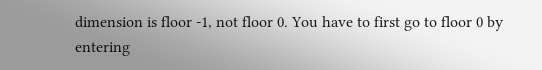dimension is floor -1, not floor 0. You have to first go to floor 0 by entering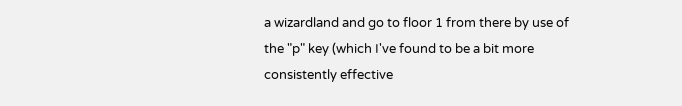a wizardland and go to floor 1 from there by use of the "p" key (which I've found to be a bit more consistently effective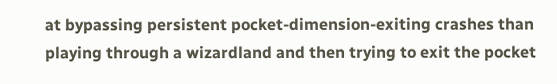at bypassing persistent pocket-dimension-exiting crashes than playing through a wizardland and then trying to exit the pocket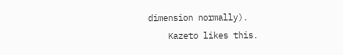dimension normally).
    Kazeto likes this.